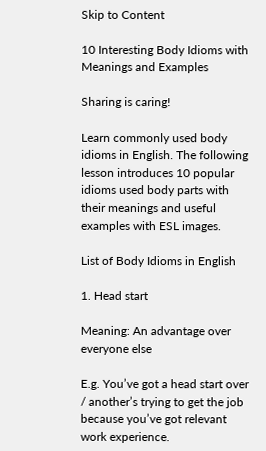Skip to Content

10 Interesting Body Idioms with Meanings and Examples

Sharing is caring!

Learn commonly used body idioms in English. The following lesson introduces 10 popular idioms used body parts with their meanings and useful examples with ESL images.

List of Body Idioms in English

1. Head start

Meaning: An advantage over everyone else

E.g. You’ve got a head start over / another’s trying to get the job because you’ve got relevant work experience.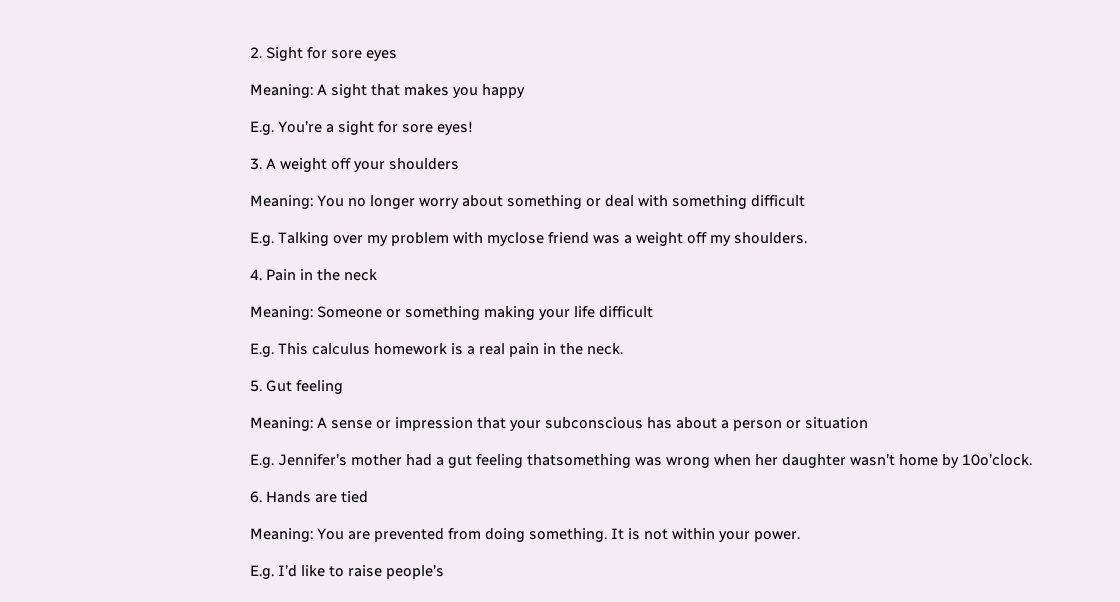2. Sight for sore eyes

Meaning: A sight that makes you happy

E.g. You’re a sight for sore eyes!

3. A weight off your shoulders

Meaning: You no longer worry about something or deal with something difficult

E.g. Talking over my problem with myclose friend was a weight off my shoulders.

4. Pain in the neck

Meaning: Someone or something making your life difficult

E.g. This calculus homework is a real pain in the neck.

5. Gut feeling

Meaning: A sense or impression that your subconscious has about a person or situation

E.g. Jennifer’s mother had a gut feeling thatsomething was wrong when her daughter wasn’t home by 10o’clock.

6. Hands are tied

Meaning: You are prevented from doing something. It is not within your power.

E.g. I’d like to raise people’s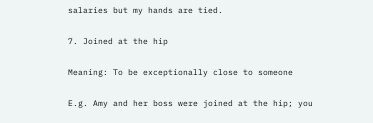salaries but my hands are tied.

7. Joined at the hip

Meaning: To be exceptionally close to someone

E.g. Amy and her boss were joined at the hip; you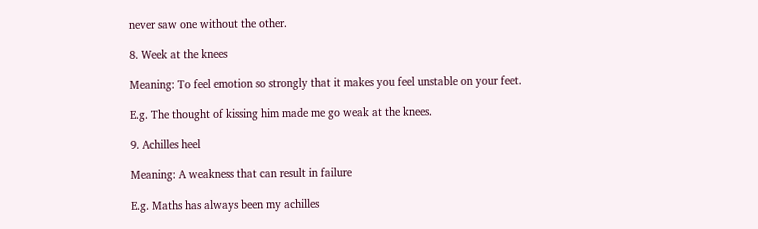never saw one without the other.

8. Week at the knees

Meaning: To feel emotion so strongly that it makes you feel unstable on your feet.

E.g. The thought of kissing him made me go weak at the knees.

9. Achilles heel

Meaning: A weakness that can result in failure

E.g. Maths has always been my achilles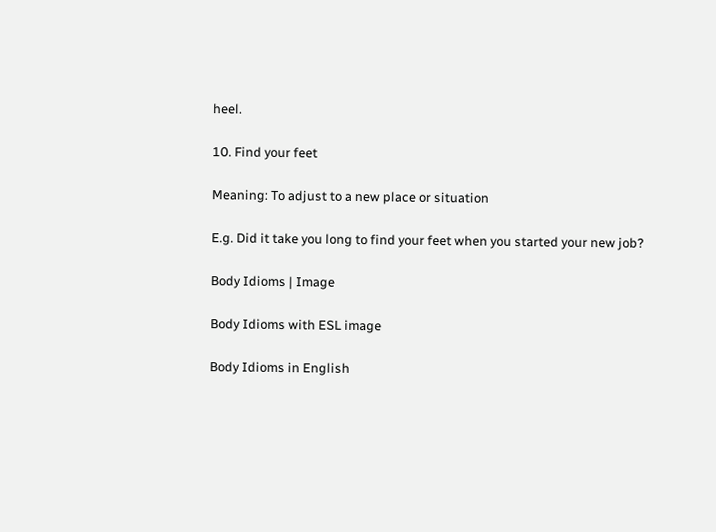heel.

10. Find your feet

Meaning: To adjust to a new place or situation

E.g. Did it take you long to find your feet when you started your new job?

Body Idioms | Image

Body Idioms with ESL image

Body Idioms in English